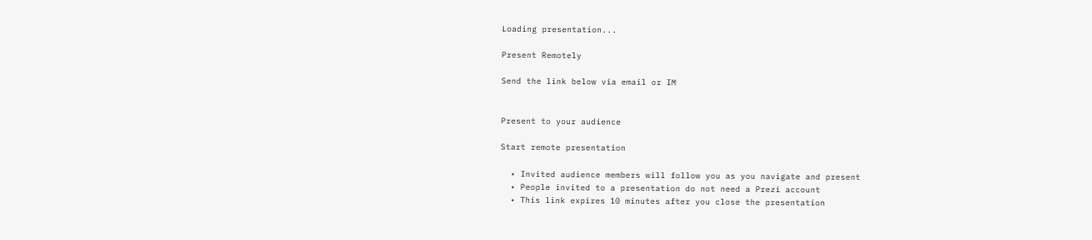Loading presentation...

Present Remotely

Send the link below via email or IM


Present to your audience

Start remote presentation

  • Invited audience members will follow you as you navigate and present
  • People invited to a presentation do not need a Prezi account
  • This link expires 10 minutes after you close the presentation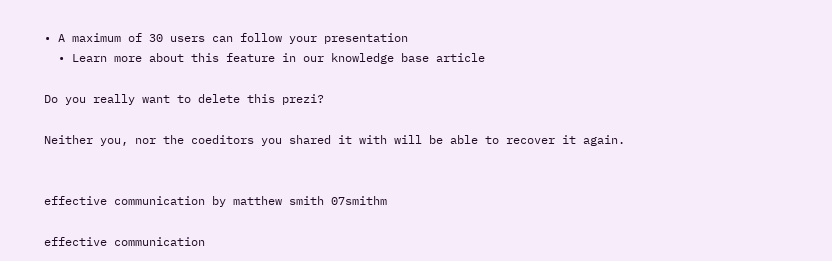• A maximum of 30 users can follow your presentation
  • Learn more about this feature in our knowledge base article

Do you really want to delete this prezi?

Neither you, nor the coeditors you shared it with will be able to recover it again.


effective communication by matthew smith 07smithm

effective communication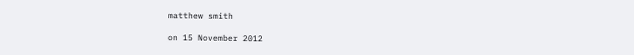matthew smith

on 15 November 2012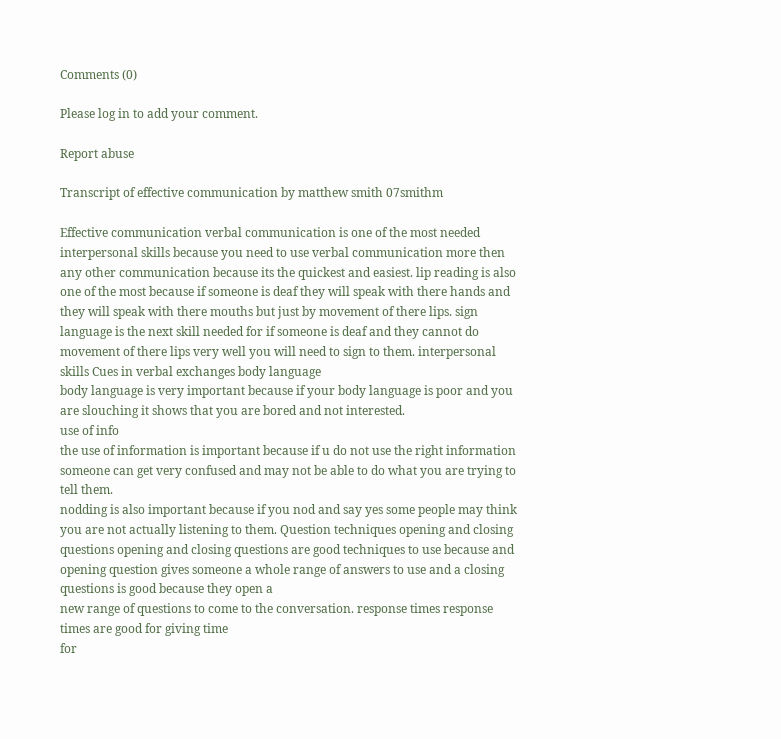Comments (0)

Please log in to add your comment.

Report abuse

Transcript of effective communication by matthew smith 07smithm

Effective communication verbal communication is one of the most needed interpersonal skills because you need to use verbal communication more then any other communication because its the quickest and easiest. lip reading is also one of the most because if someone is deaf they will speak with there hands and they will speak with there mouths but just by movement of there lips. sign language is the next skill needed for if someone is deaf and they cannot do movement of there lips very well you will need to sign to them. interpersonal skills Cues in verbal exchanges body language
body language is very important because if your body language is poor and you are slouching it shows that you are bored and not interested.
use of info
the use of information is important because if u do not use the right information someone can get very confused and may not be able to do what you are trying to tell them.
nodding is also important because if you nod and say yes some people may think you are not actually listening to them. Question techniques opening and closing questions opening and closing questions are good techniques to use because and opening question gives someone a whole range of answers to use and a closing questions is good because they open a
new range of questions to come to the conversation. response times response times are good for giving time
for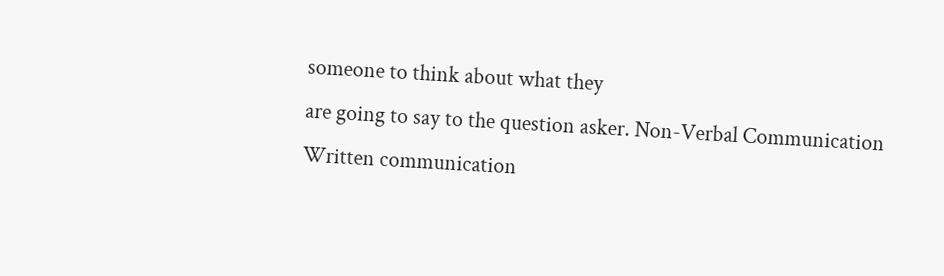someone to think about what they
are going to say to the question asker. Non-Verbal Communication Written communication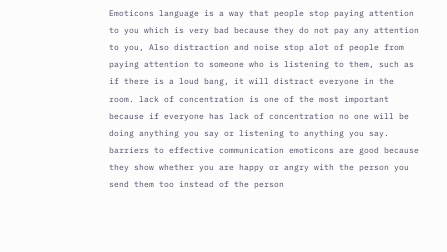Emoticons language is a way that people stop paying attention to you which is very bad because they do not pay any attention to you, Also distraction and noise stop alot of people from paying attention to someone who is listening to them, such as if there is a loud bang, it will distract everyone in the room. lack of concentration is one of the most important because if everyone has lack of concentration no one will be doing anything you say or listening to anything you say. barriers to effective communication emoticons are good because they show whether you are happy or angry with the person you send them too instead of the person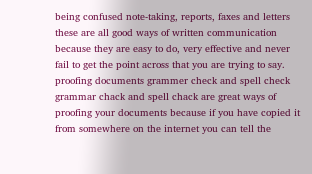being confused note-taking, reports, faxes and letters these are all good ways of written communication because they are easy to do, very effective and never fail to get the point across that you are trying to say. proofing documents grammer check and spell check grammar chack and spell chack are great ways of proofing your documents because if you have copied it from somewhere on the internet you can tell the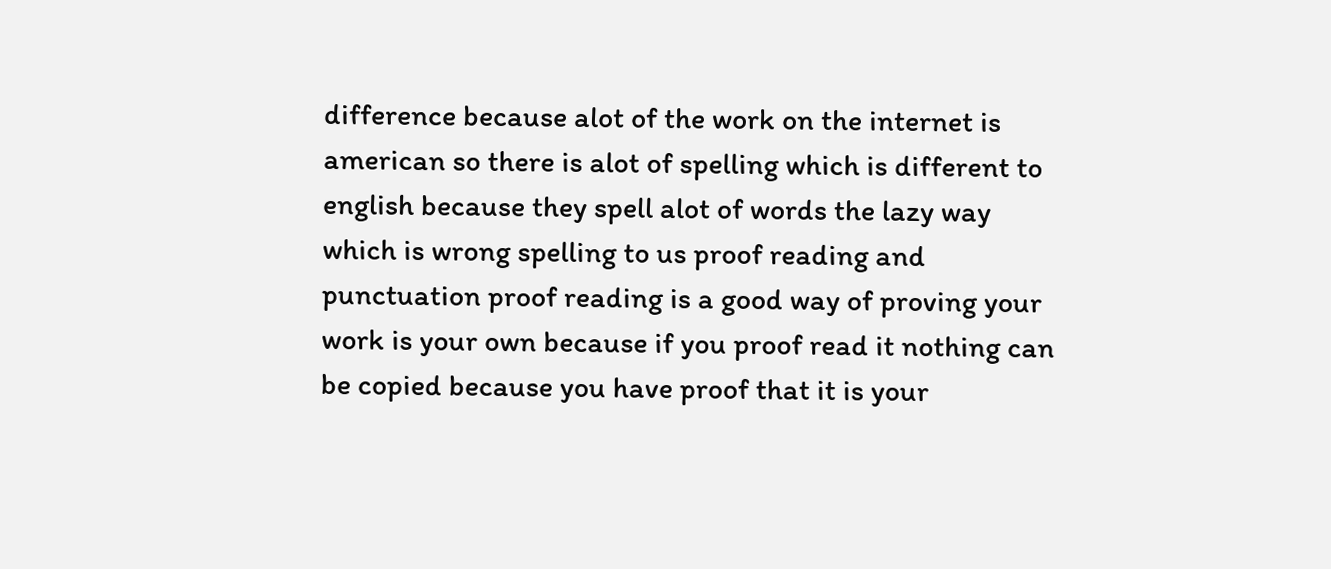difference because alot of the work on the internet is american so there is alot of spelling which is different to english because they spell alot of words the lazy way which is wrong spelling to us proof reading and punctuation proof reading is a good way of proving your work is your own because if you proof read it nothing can be copied because you have proof that it is your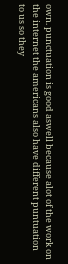own. punctuation is good aswell because alot of the work on the internet the americans also have different puntuation to us so they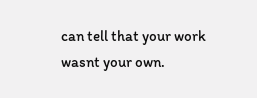can tell that your work wasnt your own.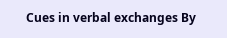Cues in verbal exchanges By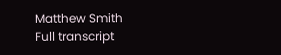Matthew Smith
Full transcript